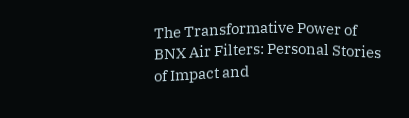The Transformative Power of BNX Air Filters: Personal Stories of Impact and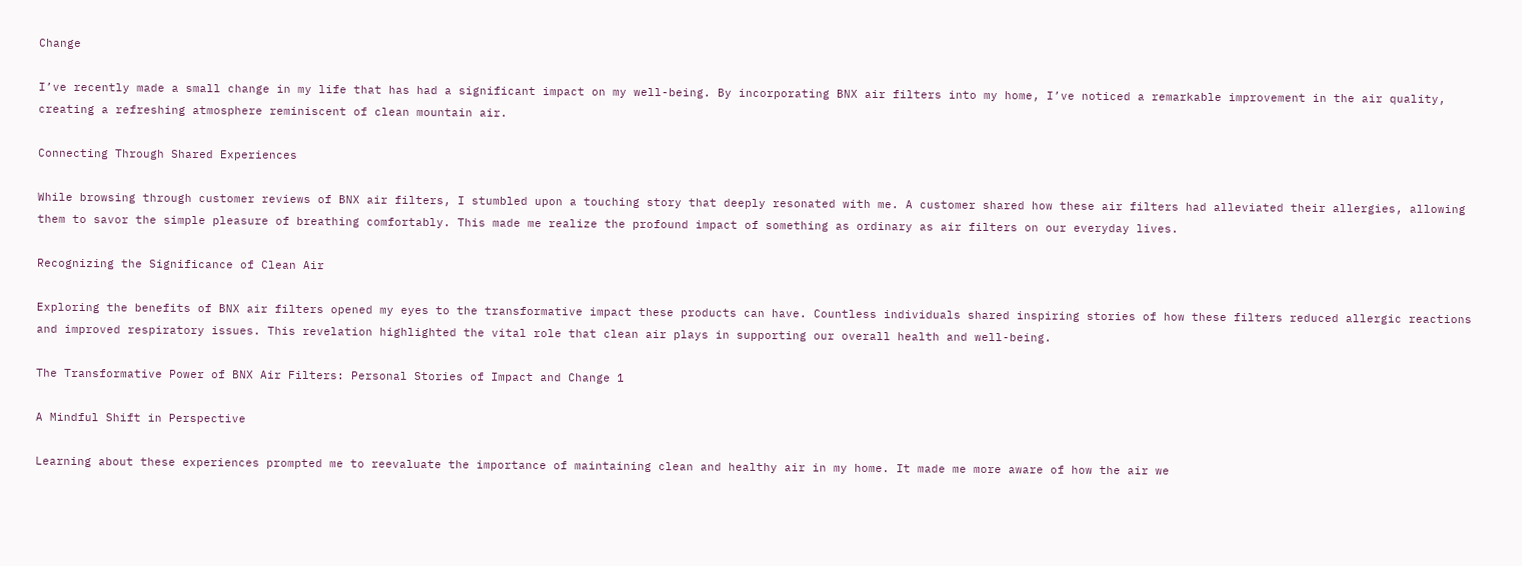Change

I’ve recently made a small change in my life that has had a significant impact on my well-being. By incorporating BNX air filters into my home, I’ve noticed a remarkable improvement in the air quality, creating a refreshing atmosphere reminiscent of clean mountain air.

Connecting Through Shared Experiences

While browsing through customer reviews of BNX air filters, I stumbled upon a touching story that deeply resonated with me. A customer shared how these air filters had alleviated their allergies, allowing them to savor the simple pleasure of breathing comfortably. This made me realize the profound impact of something as ordinary as air filters on our everyday lives.

Recognizing the Significance of Clean Air

Exploring the benefits of BNX air filters opened my eyes to the transformative impact these products can have. Countless individuals shared inspiring stories of how these filters reduced allergic reactions and improved respiratory issues. This revelation highlighted the vital role that clean air plays in supporting our overall health and well-being.

The Transformative Power of BNX Air Filters: Personal Stories of Impact and Change 1

A Mindful Shift in Perspective

Learning about these experiences prompted me to reevaluate the importance of maintaining clean and healthy air in my home. It made me more aware of how the air we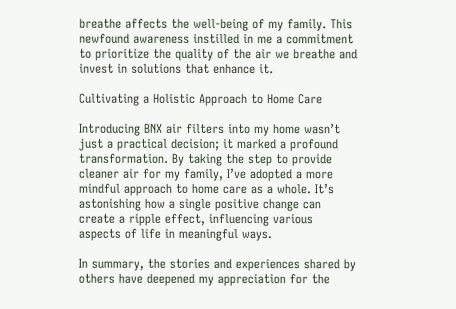breathe affects the well-being of my family. This newfound awareness instilled in me a commitment to prioritize the quality of the air we breathe and invest in solutions that enhance it.

Cultivating a Holistic Approach to Home Care

Introducing BNX air filters into my home wasn’t just a practical decision; it marked a profound transformation. By taking the step to provide cleaner air for my family, I’ve adopted a more mindful approach to home care as a whole. It’s astonishing how a single positive change can create a ripple effect, influencing various aspects of life in meaningful ways.

In summary, the stories and experiences shared by others have deepened my appreciation for the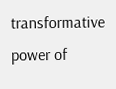transformative power of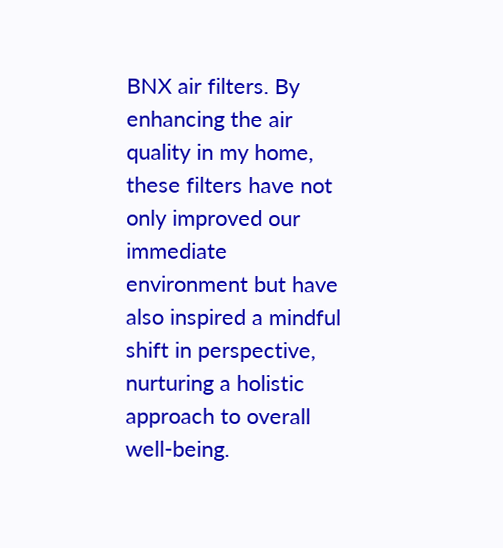BNX air filters. By enhancing the air quality in my home, these filters have not only improved our immediate environment but have also inspired a mindful shift in perspective, nurturing a holistic approach to overall well-being.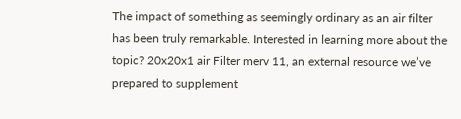The impact of something as seemingly ordinary as an air filter has been truly remarkable. Interested in learning more about the topic? 20x20x1 air Filter merv 11, an external resource we’ve prepared to supplement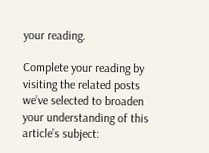your reading.

Complete your reading by visiting the related posts we’ve selected to broaden your understanding of this article’s subject: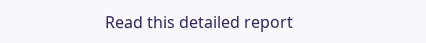Read this detailed report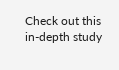Check out this in-depth study